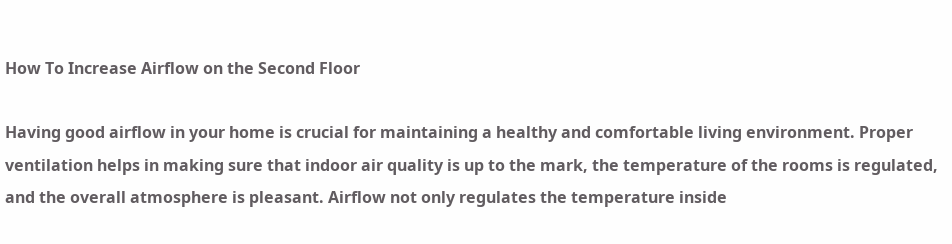How To Increase Airflow on the Second Floor

Having good airflow in your home is crucial for maintaining a healthy and comfortable living environment. Proper ventilation helps in making sure that indoor air quality is up to the mark, the temperature of the rooms is regulated, and the overall atmosphere is pleasant. Airflow not only regulates the temperature inside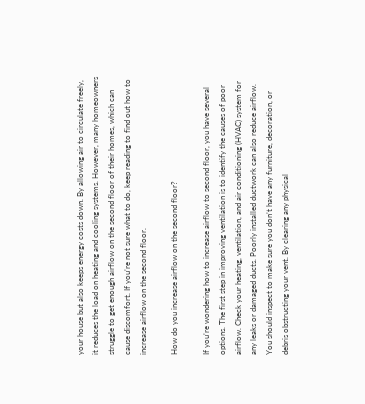your house but also keeps energy costs down. By allowing air to circulate freely, it reduces the load on heating and cooling systems. However, many homeowners struggle to get enough airflow on the second floor of their homes, which can cause discomfort. If you’re not sure what to do, keep reading to find out how to increase airflow on the second floor.

How do you increase airflow on the second floor?

If you’re wondering how to increase airflow to second floor, you have several options. The first step in improving ventilation is to identify the causes of poor airflow. Check your heating, ventilation, and air conditioning (HVAC) system for any leaks or damaged ducts. Poorly installed ductwork can also reduce airflow. You should inspect to make sure you don’t have any furniture, decoration, or debris obstructing your vent. By clearing any physical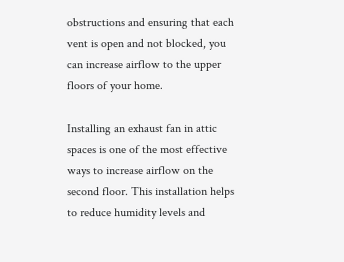obstructions and ensuring that each vent is open and not blocked, you can increase airflow to the upper floors of your home.

Installing an exhaust fan in attic spaces is one of the most effective ways to increase airflow on the second floor. This installation helps to reduce humidity levels and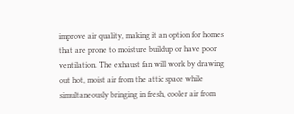improve air quality, making it an option for homes that are prone to moisture buildup or have poor ventilation. The exhaust fan will work by drawing out hot, moist air from the attic space while simultaneously bringing in fresh, cooler air from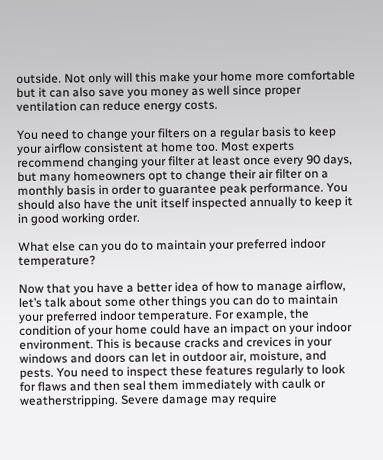outside. Not only will this make your home more comfortable but it can also save you money as well since proper ventilation can reduce energy costs.

You need to change your filters on a regular basis to keep your airflow consistent at home too. Most experts recommend changing your filter at least once every 90 days, but many homeowners opt to change their air filter on a monthly basis in order to guarantee peak performance. You should also have the unit itself inspected annually to keep it in good working order.

What else can you do to maintain your preferred indoor temperature?

Now that you have a better idea of how to manage airflow, let’s talk about some other things you can do to maintain your preferred indoor temperature. For example, the condition of your home could have an impact on your indoor environment. This is because cracks and crevices in your windows and doors can let in outdoor air, moisture, and pests. You need to inspect these features regularly to look for flaws and then seal them immediately with caulk or weatherstripping. Severe damage may require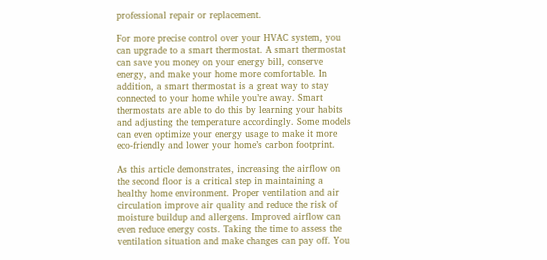professional repair or replacement.

For more precise control over your HVAC system, you can upgrade to a smart thermostat. A smart thermostat can save you money on your energy bill, conserve energy, and make your home more comfortable. In addition, a smart thermostat is a great way to stay connected to your home while you’re away. Smart thermostats are able to do this by learning your habits and adjusting the temperature accordingly. Some models can even optimize your energy usage to make it more eco-friendly and lower your home’s carbon footprint.

As this article demonstrates, increasing the airflow on the second floor is a critical step in maintaining a healthy home environment. Proper ventilation and air circulation improve air quality and reduce the risk of moisture buildup and allergens. Improved airflow can even reduce energy costs. Taking the time to assess the ventilation situation and make changes can pay off. You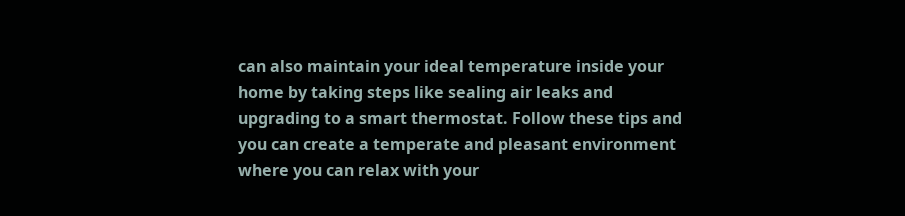can also maintain your ideal temperature inside your home by taking steps like sealing air leaks and upgrading to a smart thermostat. Follow these tips and you can create a temperate and pleasant environment where you can relax with your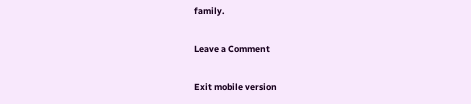family.

Leave a Comment

Exit mobile version